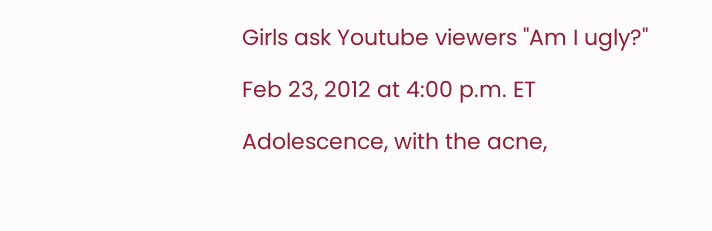Girls ask Youtube viewers "Am I ugly?"

Feb 23, 2012 at 4:00 p.m. ET

Adolescence, with the acne,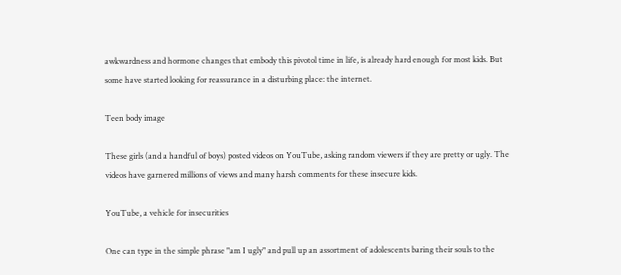awkwardness and hormone changes that embody this pivotol time in life, is already hard enough for most kids. But some have started looking for reassurance in a disturbing place: the internet.

Teen body image

These girls (and a handful of boys) posted videos on YouTube, asking random viewers if they are pretty or ugly. The videos have garnered millions of views and many harsh comments for these insecure kids.

YouTube, a vehicle for insecurities

One can type in the simple phrase "am I ugly" and pull up an assortment of adolescents baring their souls to the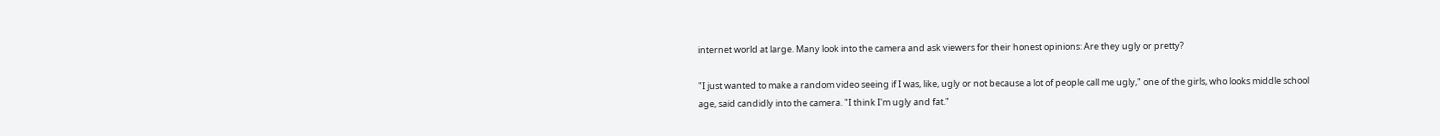internet world at large. Many look into the camera and ask viewers for their honest opinions: Are they ugly or pretty?

"I just wanted to make a random video seeing if I was, like, ugly or not because a lot of people call me ugly," one of the girls, who looks middle school age, said candidly into the camera. "I think I'm ugly and fat."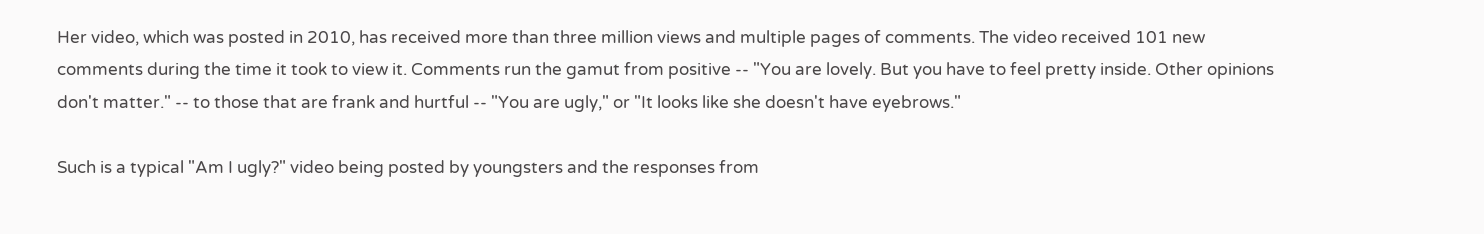Her video, which was posted in 2010, has received more than three million views and multiple pages of comments. The video received 101 new comments during the time it took to view it. Comments run the gamut from positive -- "You are lovely. But you have to feel pretty inside. Other opinions don't matter." -- to those that are frank and hurtful -- "You are ugly," or "It looks like she doesn't have eyebrows."

Such is a typical "Am I ugly?" video being posted by youngsters and the responses from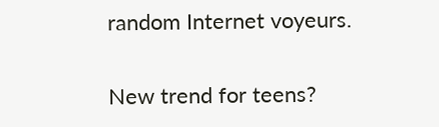random Internet voyeurs.

New trend for teens?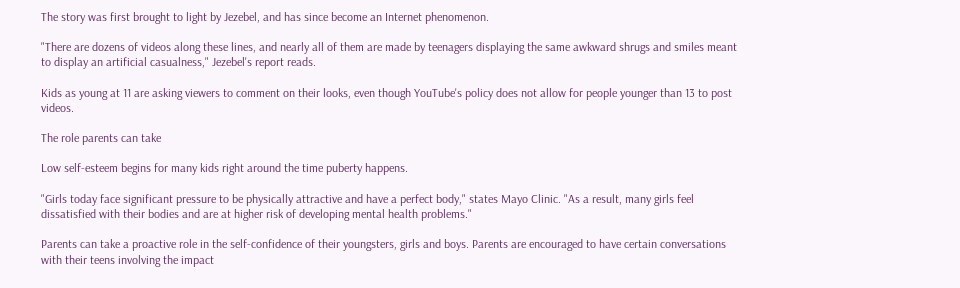The story was first brought to light by Jezebel, and has since become an Internet phenomenon.

"There are dozens of videos along these lines, and nearly all of them are made by teenagers displaying the same awkward shrugs and smiles meant to display an artificial casualness," Jezebel's report reads.

Kids as young at 11 are asking viewers to comment on their looks, even though YouTube's policy does not allow for people younger than 13 to post videos.

The role parents can take

Low self-esteem begins for many kids right around the time puberty happens.

"Girls today face significant pressure to be physically attractive and have a perfect body," states Mayo Clinic. "As a result, many girls feel dissatisfied with their bodies and are at higher risk of developing mental health problems."

Parents can take a proactive role in the self-confidence of their youngsters, girls and boys. Parents are encouraged to have certain conversations with their teens involving the impact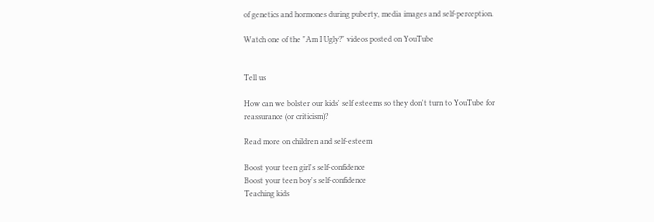of genetics and hormones during puberty, media images and self-perception.

Watch one of the "Am I Ugly?" videos posted on YouTube


Tell us

How can we bolster our kids' self esteems so they don't turn to YouTube for reassurance (or criticism)?

Read more on children and self-esteem

Boost your teen girl's self-confidence
Boost your teen boy's self-confidence
Teaching kids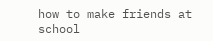how to make friends at school